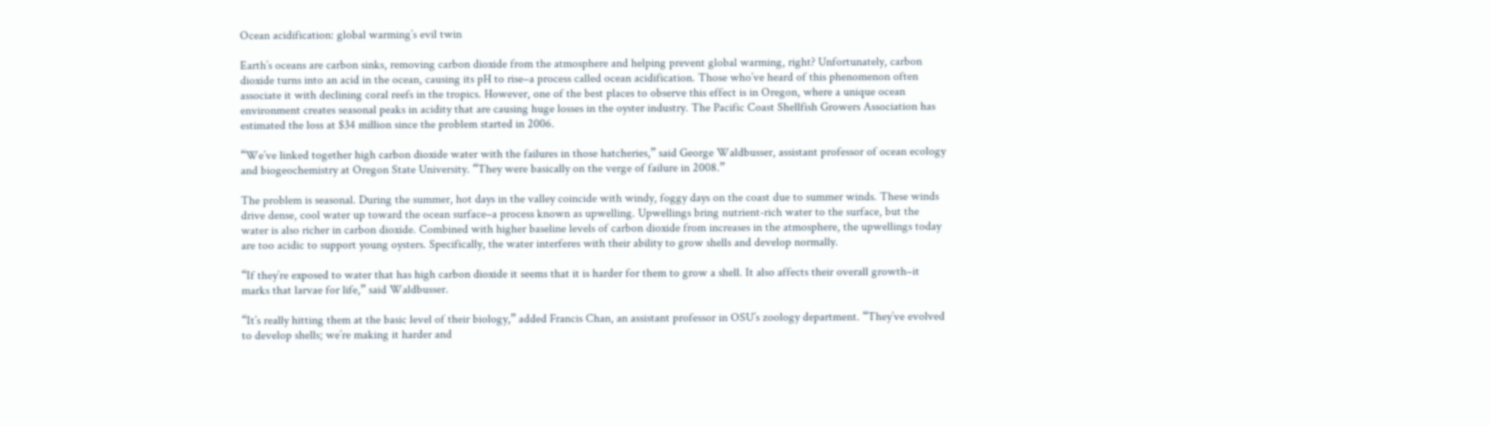Ocean acidification: global warming’s evil twin

Earth’s oceans are carbon sinks, removing carbon dioxide from the atmosphere and helping prevent global warming, right? Unfortunately, carbon dioxide turns into an acid in the ocean, causing its pH to rise–a process called ocean acidification. Those who’ve heard of this phenomenon often associate it with declining coral reefs in the tropics. However, one of the best places to observe this effect is in Oregon, where a unique ocean environment creates seasonal peaks in acidity that are causing huge losses in the oyster industry. The Pacific Coast Shellfish Growers Association has estimated the loss at $34 million since the problem started in 2006.

“We’ve linked together high carbon dioxide water with the failures in those hatcheries,” said George Waldbusser, assistant professor of ocean ecology and biogeochemistry at Oregon State University. “They were basically on the verge of failure in 2008.”

The problem is seasonal. During the summer, hot days in the valley coincide with windy, foggy days on the coast due to summer winds. These winds drive dense, cool water up toward the ocean surface–a process known as upwelling. Upwellings bring nutrient-rich water to the surface, but the water is also richer in carbon dioxide. Combined with higher baseline levels of carbon dioxide from increases in the atmosphere, the upwellings today are too acidic to support young oysters. Specifically, the water interferes with their ability to grow shells and develop normally.

“If they’re exposed to water that has high carbon dioxide it seems that it is harder for them to grow a shell. It also affects their overall growth–it marks that larvae for life,” said Waldbusser.

“It’s really hitting them at the basic level of their biology,” added Francis Chan, an assistant professor in OSU’s zoology department. “They’ve evolved to develop shells; we’re making it harder and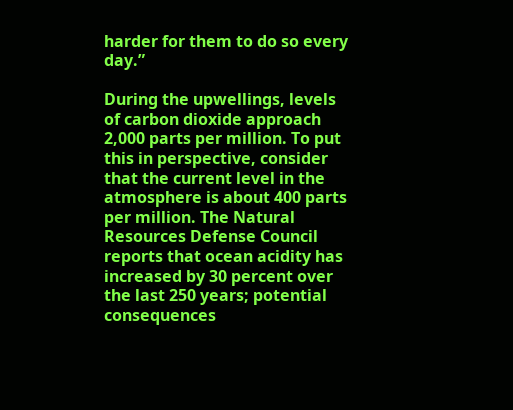harder for them to do so every day.”

During the upwellings, levels of carbon dioxide approach 2,000 parts per million. To put this in perspective, consider that the current level in the atmosphere is about 400 parts per million. The Natural Resources Defense Council reports that ocean acidity has increased by 30 percent over the last 250 years; potential consequences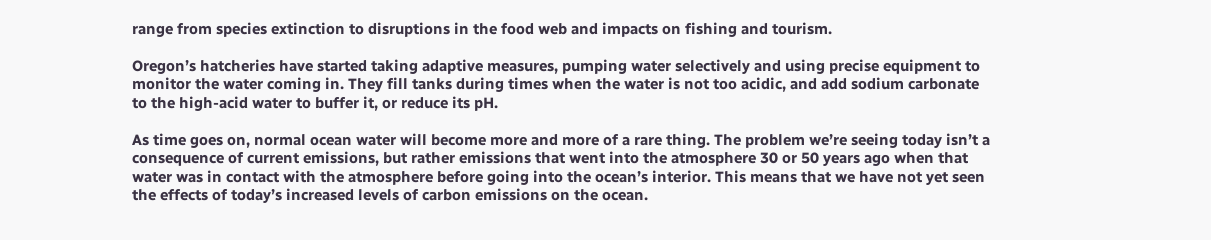range from species extinction to disruptions in the food web and impacts on fishing and tourism.

Oregon’s hatcheries have started taking adaptive measures, pumping water selectively and using precise equipment to monitor the water coming in. They fill tanks during times when the water is not too acidic, and add sodium carbonate to the high-acid water to buffer it, or reduce its pH.

As time goes on, normal ocean water will become more and more of a rare thing. The problem we’re seeing today isn’t a consequence of current emissions, but rather emissions that went into the atmosphere 30 or 50 years ago when that water was in contact with the atmosphere before going into the ocean’s interior. This means that we have not yet seen the effects of today’s increased levels of carbon emissions on the ocean.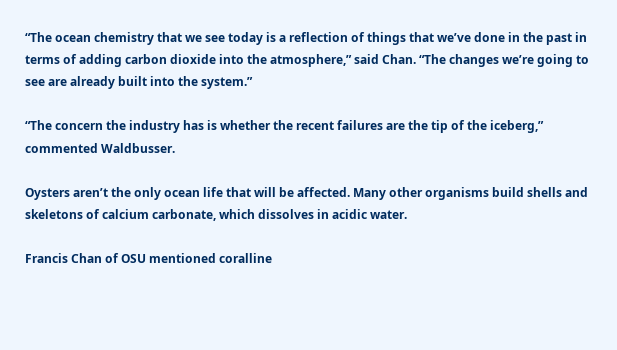“The ocean chemistry that we see today is a reflection of things that we’ve done in the past in terms of adding carbon dioxide into the atmosphere,” said Chan. “The changes we’re going to see are already built into the system.”

“The concern the industry has is whether the recent failures are the tip of the iceberg,” commented Waldbusser.

Oysters aren’t the only ocean life that will be affected. Many other organisms build shells and skeletons of calcium carbonate, which dissolves in acidic water.

Francis Chan of OSU mentioned coralline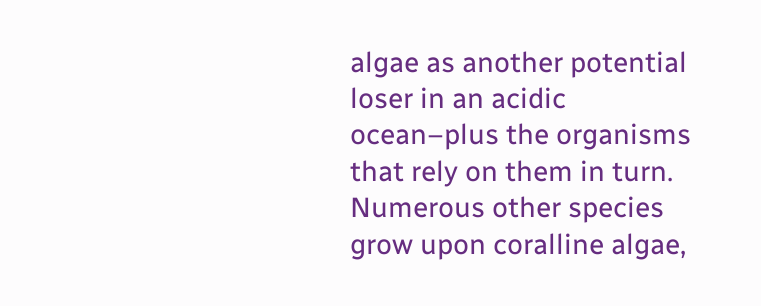algae as another potential loser in an acidic ocean–plus the organisms that rely on them in turn. Numerous other species grow upon coralline algae,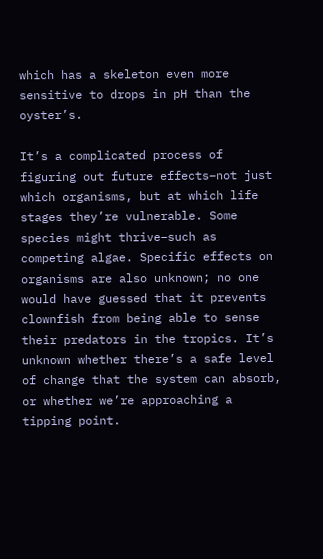which has a skeleton even more sensitive to drops in pH than the oyster’s.

It’s a complicated process of figuring out future effects–not just which organisms, but at which life stages they’re vulnerable. Some species might thrive–such as competing algae. Specific effects on organisms are also unknown; no one would have guessed that it prevents clownfish from being able to sense their predators in the tropics. It’s unknown whether there’s a safe level of change that the system can absorb, or whether we’re approaching a tipping point.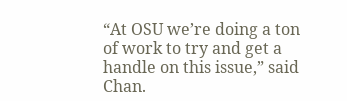“At OSU we’re doing a ton of work to try and get a handle on this issue,” said Chan.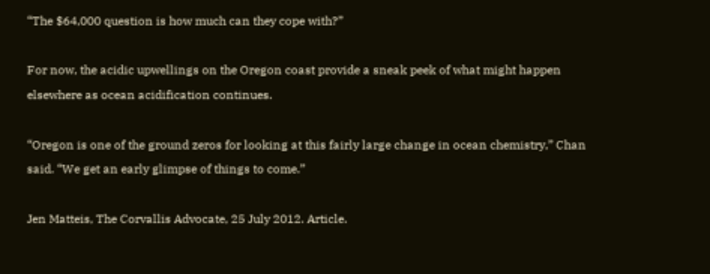“The $64,000 question is how much can they cope with?”

For now, the acidic upwellings on the Oregon coast provide a sneak peek of what might happen elsewhere as ocean acidification continues.

“Oregon is one of the ground zeros for looking at this fairly large change in ocean chemistry,” Chan said. “We get an early glimpse of things to come.”

Jen Matteis, The Corvallis Advocate, 25 July 2012. Article.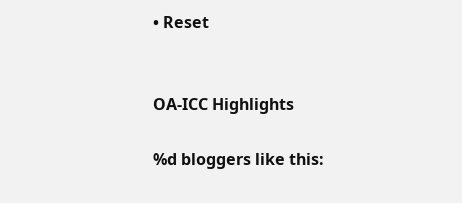• Reset


OA-ICC Highlights

%d bloggers like this: